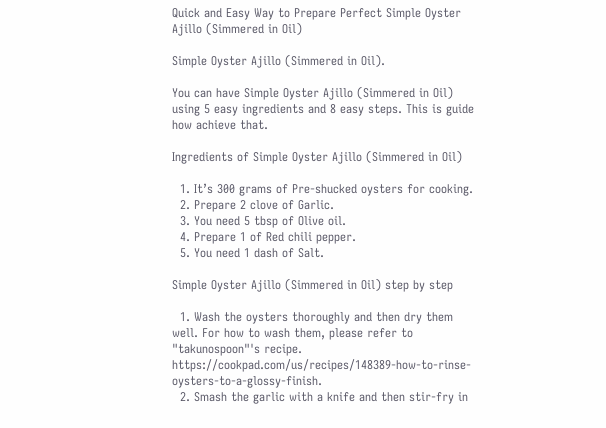Quick and Easy Way to Prepare Perfect Simple Oyster Ajillo (Simmered in Oil)

Simple Oyster Ajillo (Simmered in Oil).

You can have Simple Oyster Ajillo (Simmered in Oil) using 5 easy ingredients and 8 easy steps. This is guide how achieve that.

Ingredients of Simple Oyster Ajillo (Simmered in Oil)

  1. It’s 300 grams of Pre-shucked oysters for cooking.
  2. Prepare 2 clove of Garlic.
  3. You need 5 tbsp of Olive oil.
  4. Prepare 1 of Red chili pepper.
  5. You need 1 dash of Salt.

Simple Oyster Ajillo (Simmered in Oil) step by step

  1. Wash the oysters thoroughly and then dry them well. For how to wash them, please refer to "takunospoon"'s recipe. https://cookpad.com/us/recipes/148389-how-to-rinse-oysters-to-a-glossy-finish.
  2. Smash the garlic with a knife and then stir-fry in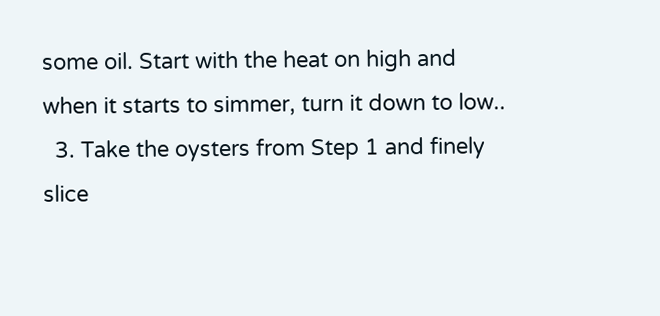some oil. Start with the heat on high and when it starts to simmer, turn it down to low..
  3. Take the oysters from Step 1 and finely slice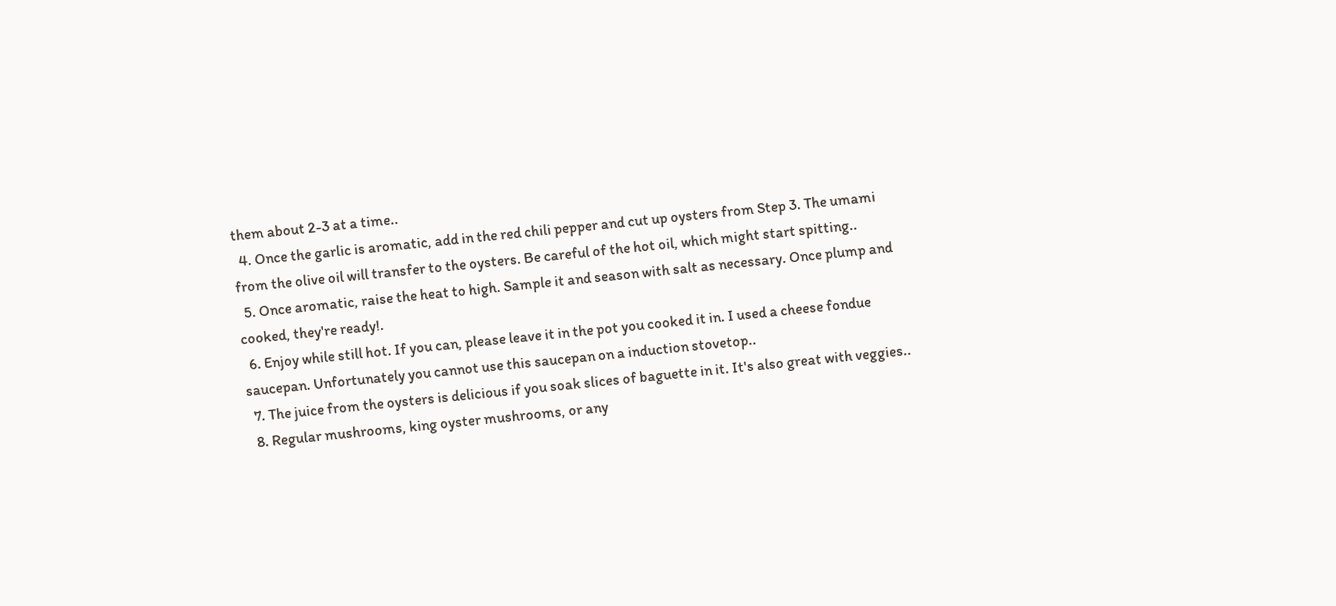them about 2-3 at a time..
  4. Once the garlic is aromatic, add in the red chili pepper and cut up oysters from Step 3. The umami from the olive oil will transfer to the oysters. Be careful of the hot oil, which might start spitting..
  5. Once aromatic, raise the heat to high. Sample it and season with salt as necessary. Once plump and cooked, they're ready!.
  6. Enjoy while still hot. If you can, please leave it in the pot you cooked it in. I used a cheese fondue saucepan. Unfortunately you cannot use this saucepan on a induction stovetop..
  7. The juice from the oysters is delicious if you soak slices of baguette in it. It's also great with veggies..
  8. Regular mushrooms, king oyster mushrooms, or any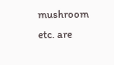mushroom etc. are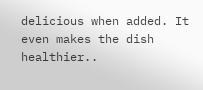delicious when added. It even makes the dish healthier..